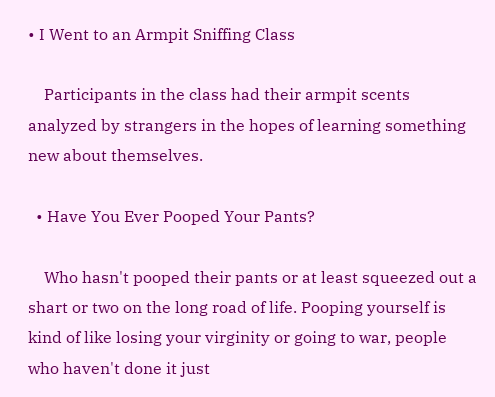• I Went to an Armpit Sniffing Class

    Participants in the class had their armpit scents analyzed by strangers in the hopes of learning something new about themselves.

  • Have You Ever Pooped Your Pants?

    Who hasn't pooped their pants or at least squeezed out a shart or two on the long road of life. Pooping yourself is kind of like losing your virginity or going to war, people who haven't done it just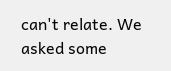can't relate. We asked some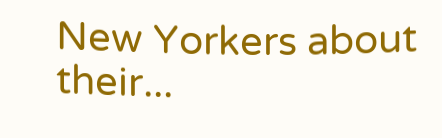New Yorkers about their...